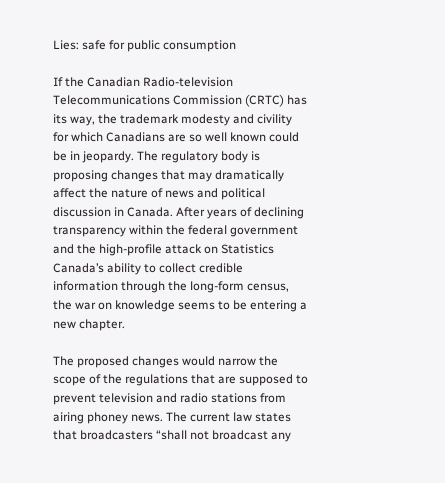Lies: safe for public consumption

If the Canadian Radio-television Telecommunications Commission (CRTC) has its way, the trademark modesty and civility for which Canadians are so well known could be in jeopardy. The regulatory body is proposing changes that may dramatically affect the nature of news and political discussion in Canada. After years of declining transparency within the federal government and the high-profile attack on Statistics Canada’s ability to collect credible information through the long-form census, the war on knowledge seems to be entering a new chapter.

The proposed changes would narrow the scope of the regulations that are supposed to prevent television and radio stations from airing phoney news. The current law states that broadcasters “shall not broadcast any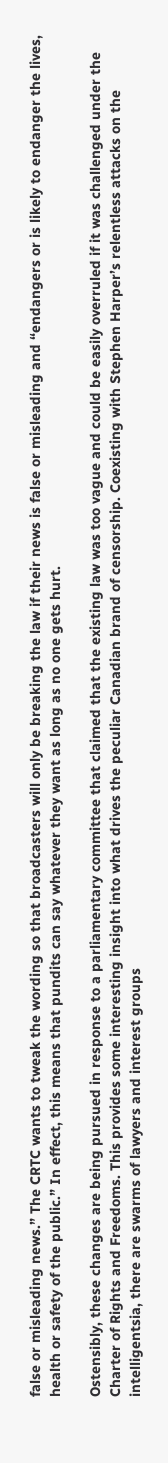false or misleading news.” The CRTC wants to tweak the wording so that broadcasters will only be breaking the law if their news is false or misleading and “endangers or is likely to endanger the lives, health or safety of the public.” In effect, this means that pundits can say whatever they want as long as no one gets hurt.

Ostensibly, these changes are being pursued in response to a parliamentary committee that claimed that the existing law was too vague and could be easily overruled if it was challenged under the Charter of Rights and Freedoms. This provides some interesting insight into what drives the peculiar Canadian brand of censorship. Coexisting with Stephen Harper’s relentless attacks on the intelligentsia, there are swarms of lawyers and interest groups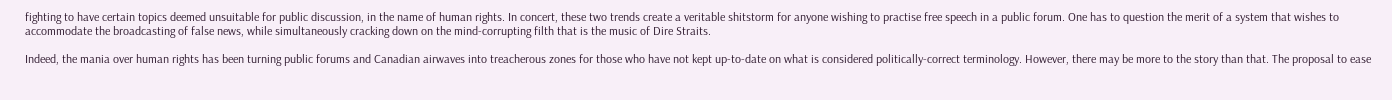fighting to have certain topics deemed unsuitable for public discussion, in the name of human rights. In concert, these two trends create a veritable shitstorm for anyone wishing to practise free speech in a public forum. One has to question the merit of a system that wishes to accommodate the broadcasting of false news, while simultaneously cracking down on the mind-corrupting filth that is the music of Dire Straits.

Indeed, the mania over human rights has been turning public forums and Canadian airwaves into treacherous zones for those who have not kept up-to-date on what is considered politically-correct terminology. However, there may be more to the story than that. The proposal to ease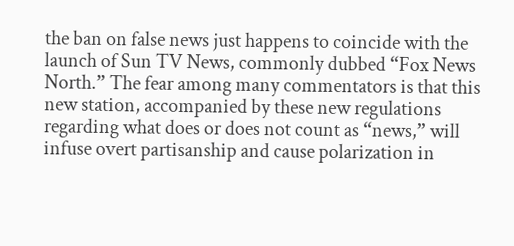the ban on false news just happens to coincide with the launch of Sun TV News, commonly dubbed “Fox News North.” The fear among many commentators is that this new station, accompanied by these new regulations regarding what does or does not count as “news,” will infuse overt partisanship and cause polarization in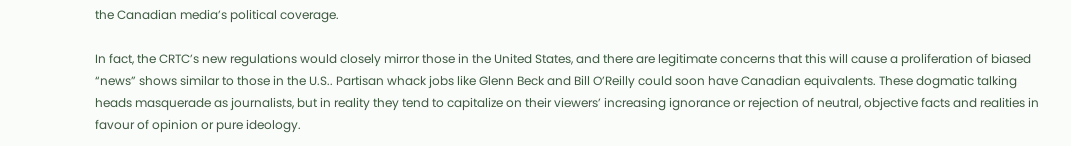the Canadian media’s political coverage.

In fact, the CRTC’s new regulations would closely mirror those in the United States, and there are legitimate concerns that this will cause a proliferation of biased “news” shows similar to those in the U.S.. Partisan whack jobs like Glenn Beck and Bill O’Reilly could soon have Canadian equivalents. These dogmatic talking heads masquerade as journalists, but in reality they tend to capitalize on their viewers’ increasing ignorance or rejection of neutral, objective facts and realities in favour of opinion or pure ideology.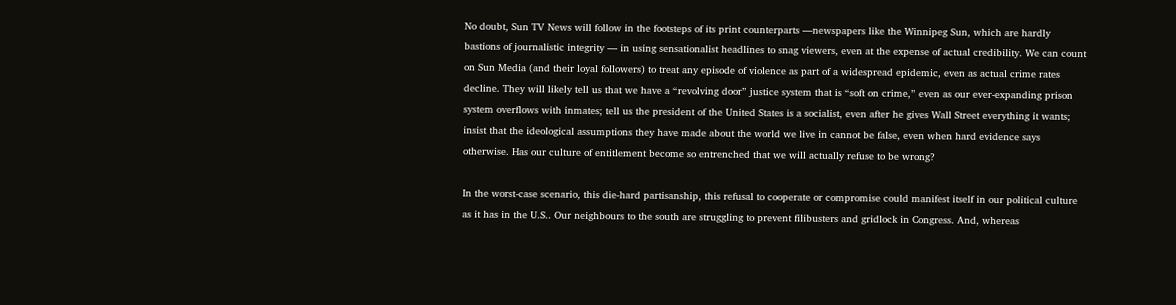No doubt, Sun TV News will follow in the footsteps of its print counterparts —newspapers like the Winnipeg Sun, which are hardly bastions of journalistic integrity — in using sensationalist headlines to snag viewers, even at the expense of actual credibility. We can count on Sun Media (and their loyal followers) to treat any episode of violence as part of a widespread epidemic, even as actual crime rates decline. They will likely tell us that we have a “revolving door” justice system that is “soft on crime,” even as our ever-expanding prison system overflows with inmates; tell us the president of the United States is a socialist, even after he gives Wall Street everything it wants; insist that the ideological assumptions they have made about the world we live in cannot be false, even when hard evidence says otherwise. Has our culture of entitlement become so entrenched that we will actually refuse to be wrong?

In the worst-case scenario, this die-hard partisanship, this refusal to cooperate or compromise could manifest itself in our political culture as it has in the U.S.. Our neighbours to the south are struggling to prevent filibusters and gridlock in Congress. And, whereas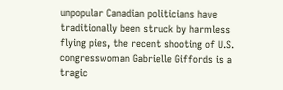unpopular Canadian politicians have traditionally been struck by harmless flying pies, the recent shooting of U.S. congresswoman Gabrielle Giffords is a tragic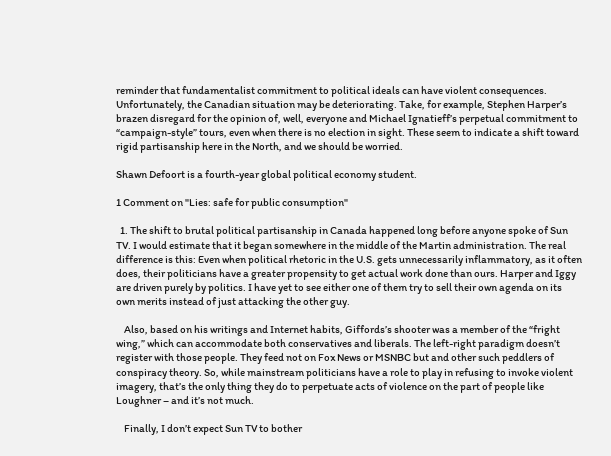reminder that fundamentalist commitment to political ideals can have violent consequences. Unfortunately, the Canadian situation may be deteriorating. Take, for example, Stephen Harper’s brazen disregard for the opinion of, well, everyone and Michael Ignatieff’s perpetual commitment to “campaign-style” tours, even when there is no election in sight. These seem to indicate a shift toward rigid partisanship here in the North, and we should be worried.

Shawn Defoort is a fourth-year global political economy student.

1 Comment on "Lies: safe for public consumption"

  1. The shift to brutal political partisanship in Canada happened long before anyone spoke of Sun TV. I would estimate that it began somewhere in the middle of the Martin administration. The real difference is this: Even when political rhetoric in the U.S. gets unnecessarily inflammatory, as it often does, their politicians have a greater propensity to get actual work done than ours. Harper and Iggy are driven purely by politics. I have yet to see either one of them try to sell their own agenda on its own merits instead of just attacking the other guy.

    Also, based on his writings and Internet habits, Giffords’s shooter was a member of the “fright wing,” which can accommodate both conservatives and liberals. The left-right paradigm doesn’t register with those people. They feed not on Fox News or MSNBC but and other such peddlers of conspiracy theory. So, while mainstream politicians have a role to play in refusing to invoke violent imagery, that’s the only thing they do to perpetuate acts of violence on the part of people like Loughner – and it’s not much.

    Finally, I don’t expect Sun TV to bother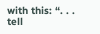with this: “. . . tell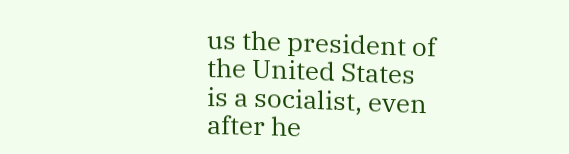us the president of the United States is a socialist, even after he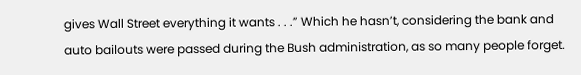gives Wall Street everything it wants . . .” Which he hasn’t, considering the bank and auto bailouts were passed during the Bush administration, as so many people forget.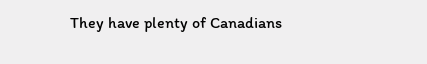They have plenty of Canadians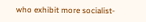who exhibit more socialist-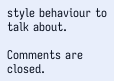style behaviour to talk about.

Comments are closed.